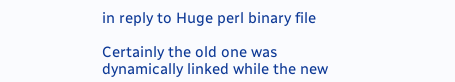in reply to Huge perl binary file

Certainly the old one was dynamically linked while the new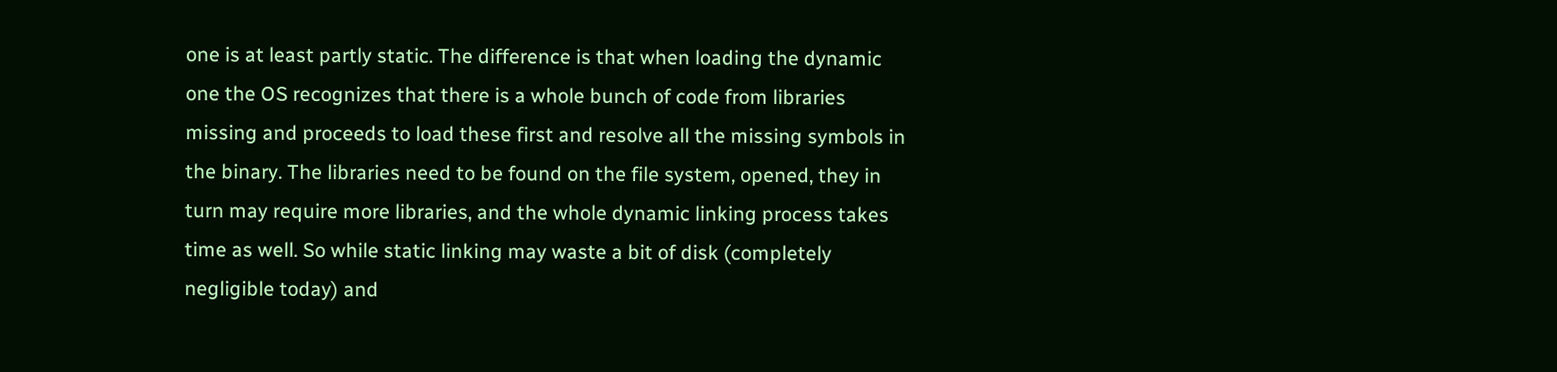one is at least partly static. The difference is that when loading the dynamic one the OS recognizes that there is a whole bunch of code from libraries missing and proceeds to load these first and resolve all the missing symbols in the binary. The libraries need to be found on the file system, opened, they in turn may require more libraries, and the whole dynamic linking process takes time as well. So while static linking may waste a bit of disk (completely negligible today) and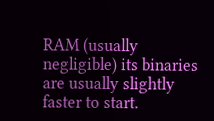RAM (usually negligible) its binaries are usually slightly faster to start.